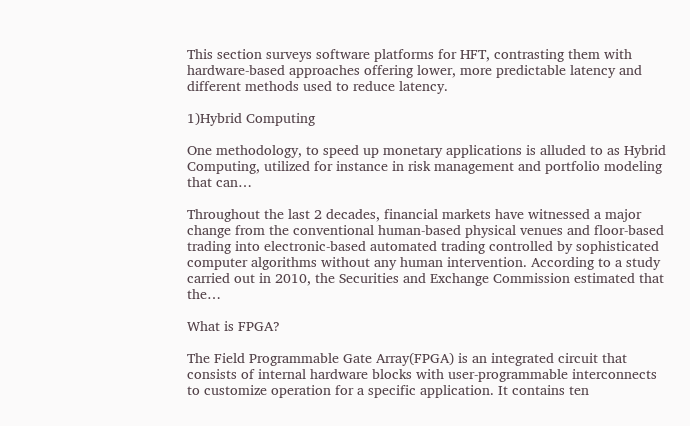This section surveys software platforms for HFT, contrasting them with hardware-based approaches offering lower, more predictable latency and different methods used to reduce latency.

1)Hybrid Computing

One methodology, to speed up monetary applications is alluded to as Hybrid Computing, utilized for instance in risk management and portfolio modeling that can…

Throughout the last 2 decades, financial markets have witnessed a major change from the conventional human-based physical venues and floor-based trading into electronic-based automated trading controlled by sophisticated computer algorithms without any human intervention. According to a study carried out in 2010, the Securities and Exchange Commission estimated that the…

What is FPGA?

The Field Programmable Gate Array(FPGA) is an integrated circuit that consists of internal hardware blocks with user-programmable interconnects to customize operation for a specific application. It contains ten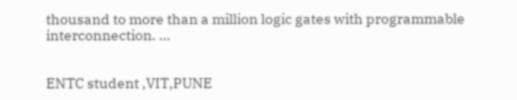thousand to more than a million logic gates with programmable interconnection. …


ENTC student ,VIT,PUNE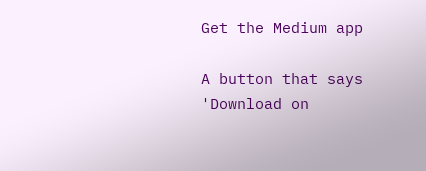Get the Medium app

A button that says 'Download on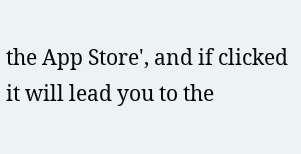the App Store', and if clicked it will lead you to the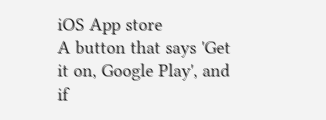iOS App store
A button that says 'Get it on, Google Play', and if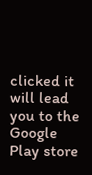clicked it will lead you to the Google Play store